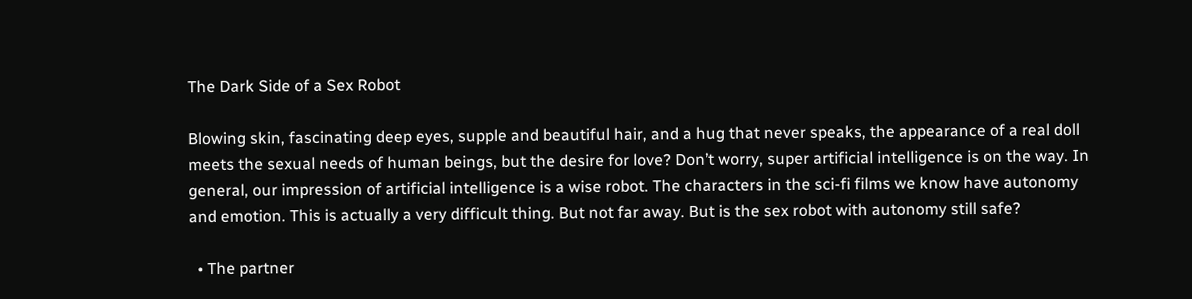The Dark Side of a Sex Robot

Blowing skin, fascinating deep eyes, supple and beautiful hair, and a hug that never speaks, the appearance of a real doll meets the sexual needs of human beings, but the desire for love? Don’t worry, super artificial intelligence is on the way. In general, our impression of artificial intelligence is a wise robot. The characters in the sci-fi films we know have autonomy and emotion. This is actually a very difficult thing. But not far away. But is the sex robot with autonomy still safe?

  • The partner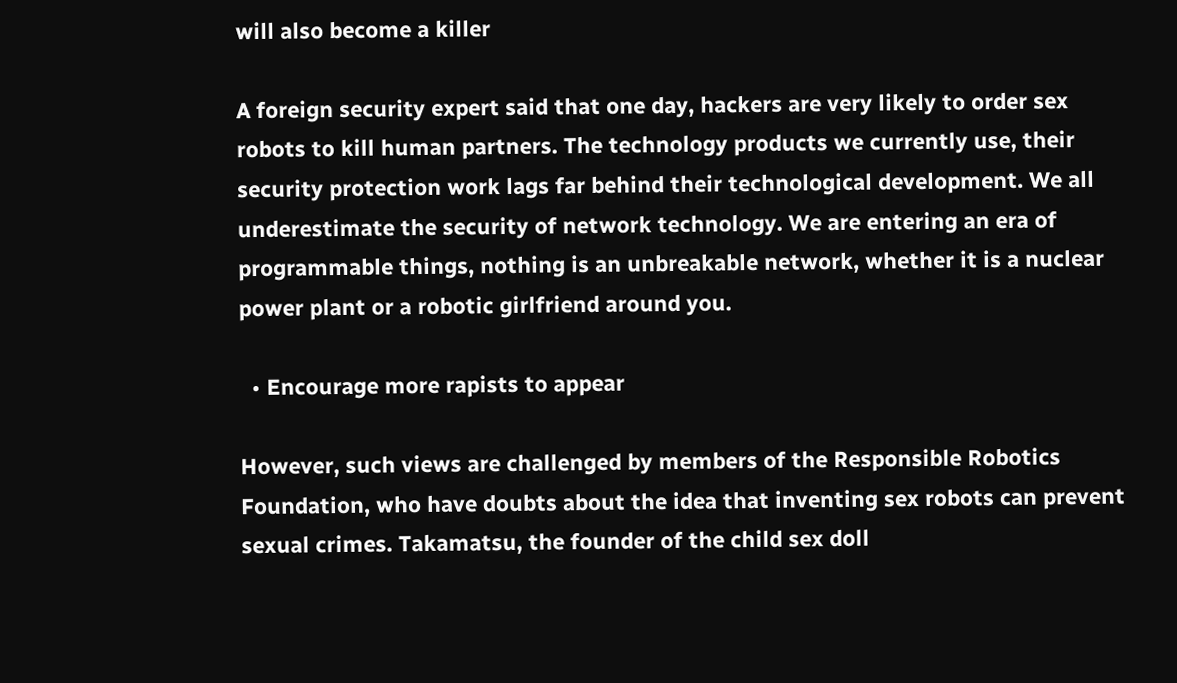will also become a killer

A foreign security expert said that one day, hackers are very likely to order sex robots to kill human partners. The technology products we currently use, their security protection work lags far behind their technological development. We all underestimate the security of network technology. We are entering an era of programmable things, nothing is an unbreakable network, whether it is a nuclear power plant or a robotic girlfriend around you.

  • Encourage more rapists to appear

However, such views are challenged by members of the Responsible Robotics Foundation, who have doubts about the idea that inventing sex robots can prevent sexual crimes. Takamatsu, the founder of the child sex doll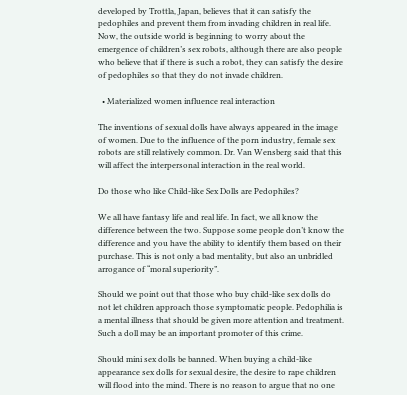developed by Trottla, Japan, believes that it can satisfy the pedophiles and prevent them from invading children in real life. Now, the outside world is beginning to worry about the emergence of children’s sex robots, although there are also people who believe that if there is such a robot, they can satisfy the desire of pedophiles so that they do not invade children.

  • Materialized women influence real interaction

The inventions of sexual dolls have always appeared in the image of women. Due to the influence of the porn industry, female sex robots are still relatively common. Dr. Van Wensberg said that this will affect the interpersonal interaction in the real world.

Do those who like Child-like Sex Dolls are Pedophiles?

We all have fantasy life and real life. In fact, we all know the difference between the two. Suppose some people don’t know the difference and you have the ability to identify them based on their purchase. This is not only a bad mentality, but also an unbridled arrogance of “moral superiority”.

Should we point out that those who buy child-like sex dolls do not let children approach those symptomatic people. Pedophilia is a mental illness that should be given more attention and treatment. Such a doll may be an important promoter of this crime.

Should mini sex dolls be banned. When buying a child-like appearance sex dolls for sexual desire, the desire to rape children will flood into the mind. There is no reason to argue that no one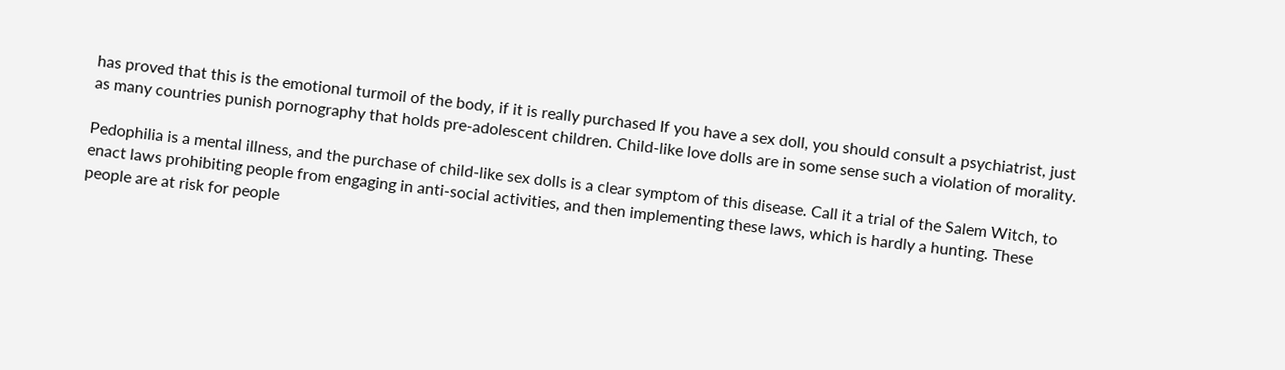has proved that this is the emotional turmoil of the body, if it is really purchased If you have a sex doll, you should consult a psychiatrist, just as many countries punish pornography that holds pre-adolescent children. Child-like love dolls are in some sense such a violation of morality.

Pedophilia is a mental illness, and the purchase of child-like sex dolls is a clear symptom of this disease. Call it a trial of the Salem Witch, to enact laws prohibiting people from engaging in anti-social activities, and then implementing these laws, which is hardly a hunting. These people are at risk for people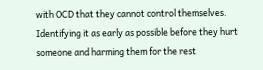with OCD that they cannot control themselves. Identifying it as early as possible before they hurt someone and harming them for the rest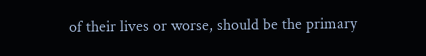of their lives or worse, should be the primary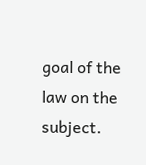goal of the law on the subject.